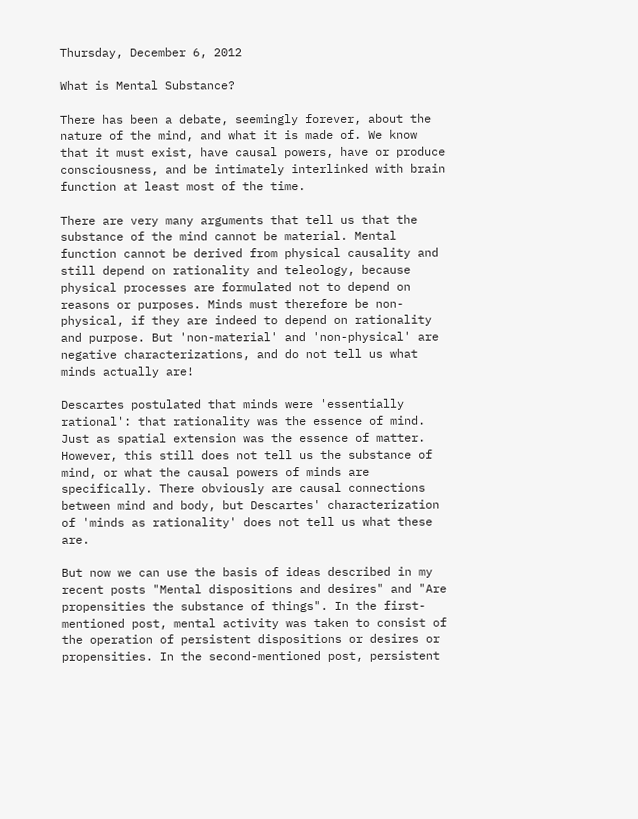Thursday, December 6, 2012

What is Mental Substance?

There has been a debate, seemingly forever, about the nature of the mind, and what it is made of. We know that it must exist, have causal powers, have or produce consciousness, and be intimately interlinked with brain function at least most of the time.

There are very many arguments that tell us that the substance of the mind cannot be material. Mental function cannot be derived from physical causality and still depend on rationality and teleology, because physical processes are formulated not to depend on reasons or purposes. Minds must therefore be non-physical, if they are indeed to depend on rationality and purpose. But 'non-material' and 'non-physical' are negative characterizations, and do not tell us what minds actually are!

Descartes postulated that minds were 'essentially rational': that rationality was the essence of mind. Just as spatial extension was the essence of matter. However, this still does not tell us the substance of mind, or what the causal powers of minds are specifically. There obviously are causal connections between mind and body, but Descartes' characterization of 'minds as rationality' does not tell us what these are.

But now we can use the basis of ideas described in my recent posts "Mental dispositions and desires" and "Are propensities the substance of things". In the first-mentioned post, mental activity was taken to consist of the operation of persistent dispositions or desires or propensities. In the second-mentioned post, persistent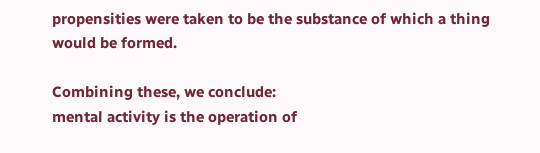propensities were taken to be the substance of which a thing would be formed.

Combining these, we conclude:
mental activity is the operation of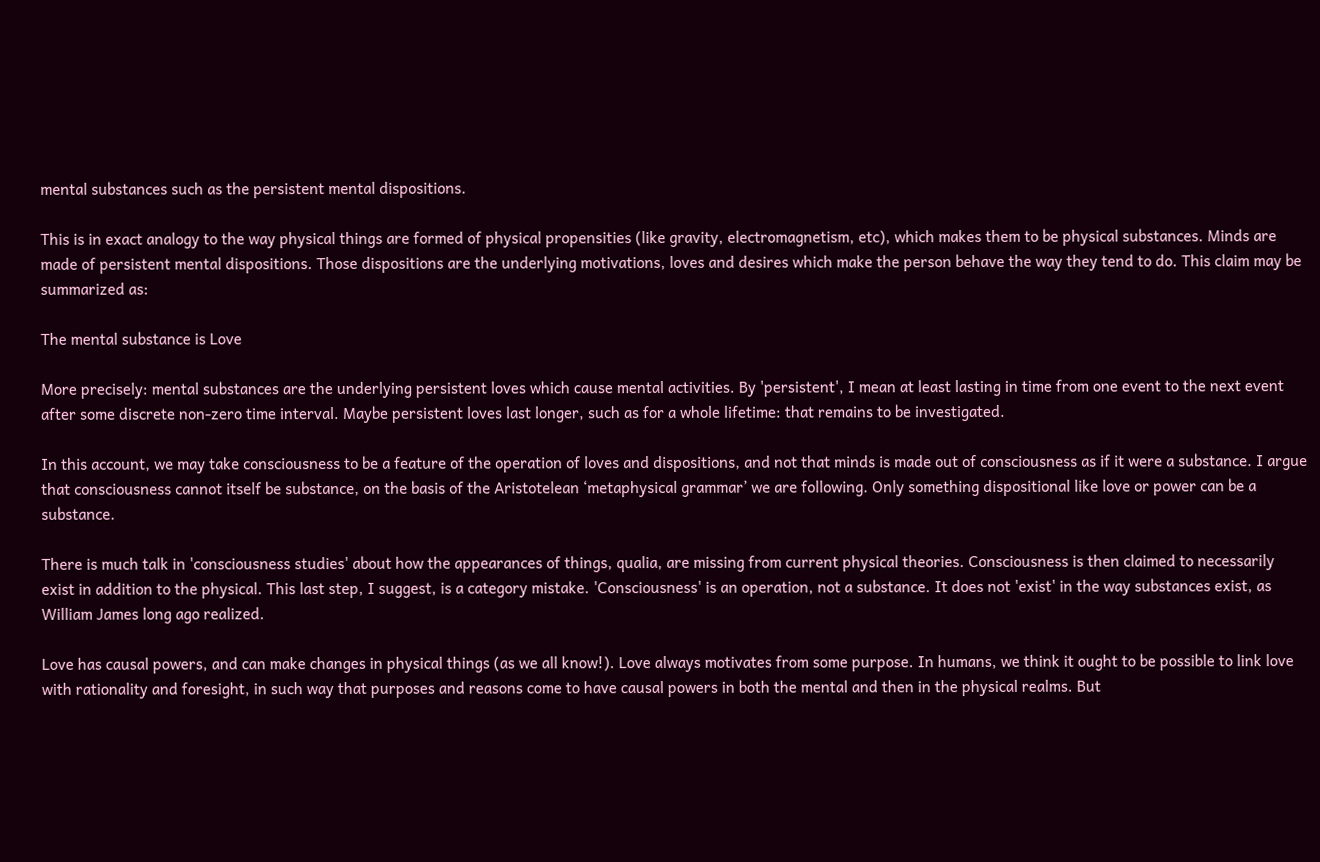mental substances such as the persistent mental dispositions.

This is in exact analogy to the way physical things are formed of physical propensities (like gravity, electromagnetism, etc), which makes them to be physical substances. Minds are made of persistent mental dispositions. Those dispositions are the underlying motivations, loves and desires which make the person behave the way they tend to do. This claim may be summarized as:

The mental substance is Love

More precisely: mental substances are the underlying persistent loves which cause mental activities. By 'persistent', I mean at least lasting in time from one event to the next event after some discrete non-zero time interval. Maybe persistent loves last longer, such as for a whole lifetime: that remains to be investigated.

In this account, we may take consciousness to be a feature of the operation of loves and dispositions, and not that minds is made out of consciousness as if it were a substance. I argue that consciousness cannot itself be substance, on the basis of the Aristotelean ‘metaphysical grammar’ we are following. Only something dispositional like love or power can be a substance.

There is much talk in 'consciousness studies' about how the appearances of things, qualia, are missing from current physical theories. Consciousness is then claimed to necessarily exist in addition to the physical. This last step, I suggest, is a category mistake. 'Consciousness' is an operation, not a substance. It does not 'exist' in the way substances exist, as William James long ago realized.

Love has causal powers, and can make changes in physical things (as we all know!). Love always motivates from some purpose. In humans, we think it ought to be possible to link love with rationality and foresight, in such way that purposes and reasons come to have causal powers in both the mental and then in the physical realms. But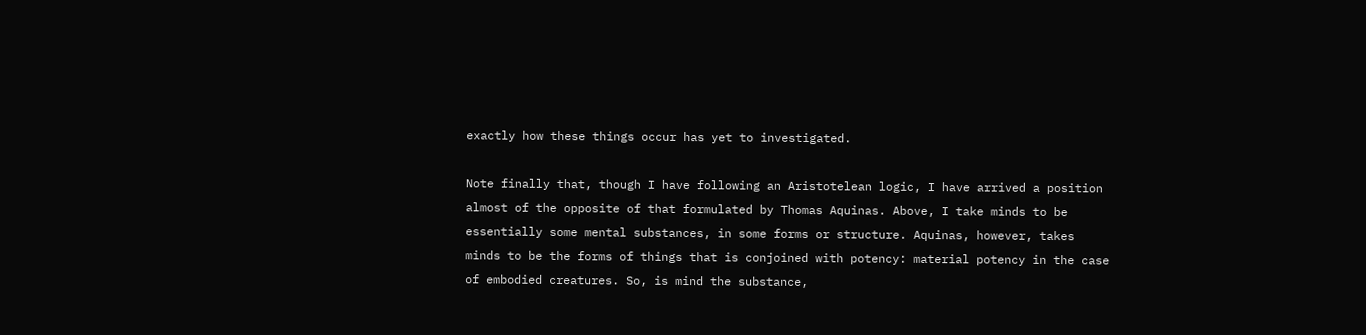exactly how these things occur has yet to investigated.

Note finally that, though I have following an Aristotelean logic, I have arrived a position almost of the opposite of that formulated by Thomas Aquinas. Above, I take minds to be essentially some mental substances, in some forms or structure. Aquinas, however, takes minds to be the forms of things that is conjoined with potency: material potency in the case of embodied creatures. So, is mind the substance,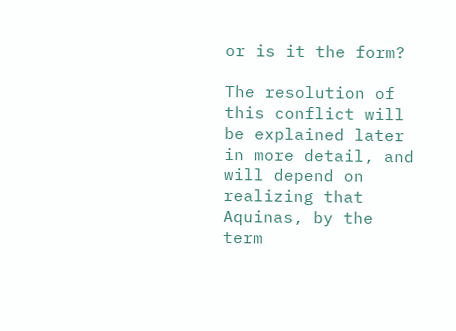or is it the form?

The resolution of this conflict will be explained later in more detail, and will depend on realizing that Aquinas, by the term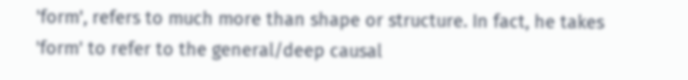'form', refers to much more than shape or structure. In fact, he takes 'form' to refer to the general/deep causal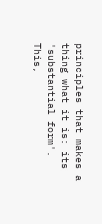principles that makes a thing what it is: its 'substantial form'. This,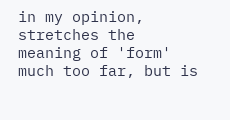in my opinion, stretches the meaning of 'form' much too far, but is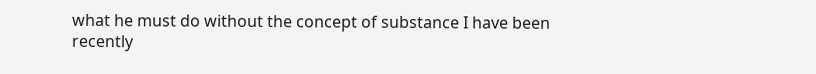what he must do without the concept of substance I have been recently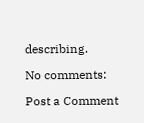describing.

No comments:

Post a Comment